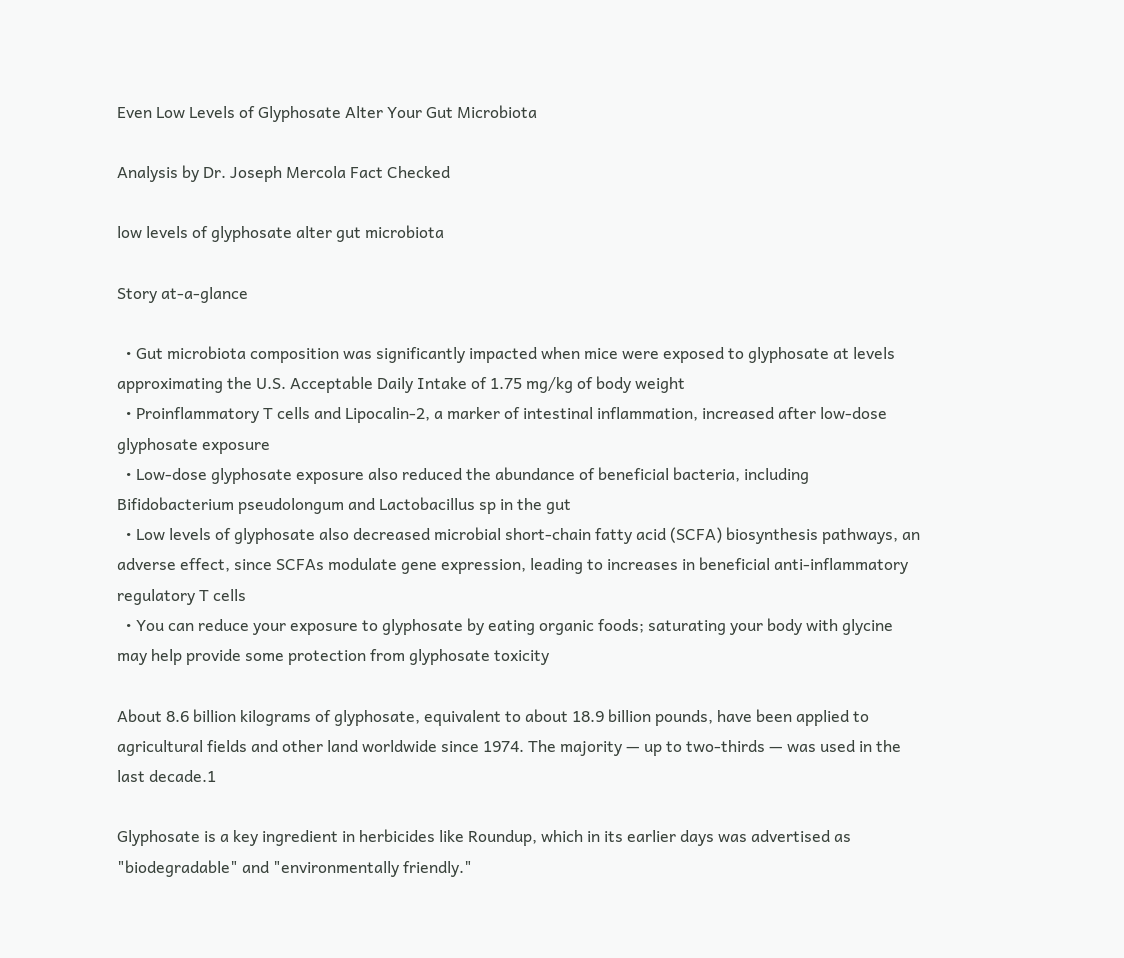Even Low Levels of Glyphosate Alter Your Gut Microbiota

Analysis by Dr. Joseph Mercola Fact Checked

low levels of glyphosate alter gut microbiota

Story at-a-glance

  • Gut microbiota composition was significantly impacted when mice were exposed to glyphosate at levels approximating the U.S. Acceptable Daily Intake of 1.75 mg/kg of body weight
  • Proinflammatory T cells and Lipocalin-2, a marker of intestinal inflammation, increased after low-dose glyphosate exposure
  • Low-dose glyphosate exposure also reduced the abundance of beneficial bacteria, including Bifidobacterium pseudolongum and Lactobacillus sp in the gut
  • Low levels of glyphosate also decreased microbial short-chain fatty acid (SCFA) biosynthesis pathways, an adverse effect, since SCFAs modulate gene expression, leading to increases in beneficial anti-inflammatory regulatory T cells
  • You can reduce your exposure to glyphosate by eating organic foods; saturating your body with glycine may help provide some protection from glyphosate toxicity

About 8.6 billion kilograms of glyphosate, equivalent to about 18.9 billion pounds, have been applied to agricultural fields and other land worldwide since 1974. The majority — up to two-thirds — was used in the last decade.1

Glyphosate is a key ingredient in herbicides like Roundup, which in its earlier days was advertised as "biodegradable" and "environmentally friendly."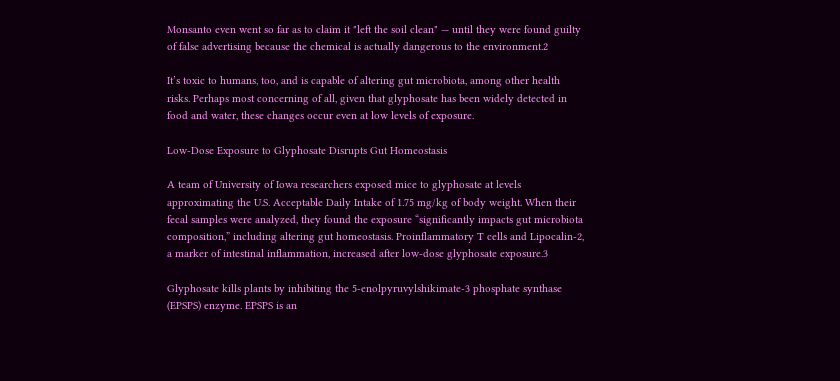Monsanto even went so far as to claim it "left the soil clean" — until they were found guilty of false advertising because the chemical is actually dangerous to the environment.2

It’s toxic to humans, too, and is capable of altering gut microbiota, among other health risks. Perhaps most concerning of all, given that glyphosate has been widely detected in food and water, these changes occur even at low levels of exposure.

Low-Dose Exposure to Glyphosate Disrupts Gut Homeostasis

A team of University of Iowa researchers exposed mice to glyphosate at levels approximating the U.S. Acceptable Daily Intake of 1.75 mg/kg of body weight. When their fecal samples were analyzed, they found the exposure “significantly impacts gut microbiota composition,” including altering gut homeostasis. Proinflammatory T cells and Lipocalin-2, a marker of intestinal inflammation, increased after low-dose glyphosate exposure.3

Glyphosate kills plants by inhibiting the 5-enolpyruvylshikimate-3 phosphate synthase (EPSPS) enzyme. EPSPS is an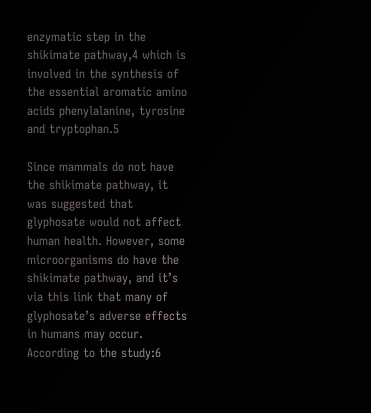enzymatic step in the shikimate pathway,4 which is involved in the synthesis of the essential aromatic amino acids phenylalanine, tyrosine and tryptophan.5

Since mammals do not have the shikimate pathway, it was suggested that glyphosate would not affect human health. However, some microorganisms do have the shikimate pathway, and it’s via this link that many of glyphosate’s adverse effects in humans may occur. According to the study:6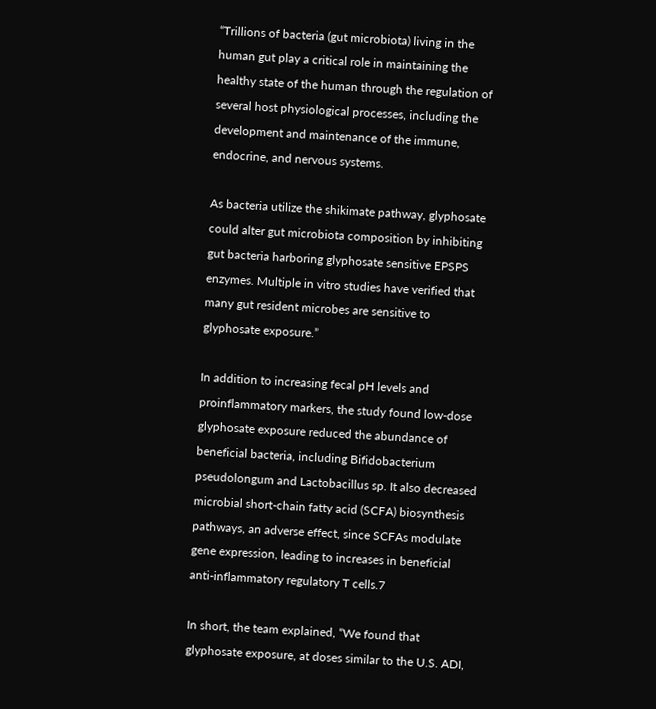“Trillions of bacteria (gut microbiota) living in the human gut play a critical role in maintaining the healthy state of the human through the regulation of several host physiological processes, including the development and maintenance of the immune, endocrine, and nervous systems.

As bacteria utilize the shikimate pathway, glyphosate could alter gut microbiota composition by inhibiting gut bacteria harboring glyphosate sensitive EPSPS enzymes. Multiple in vitro studies have verified that many gut resident microbes are sensitive to glyphosate exposure.”

In addition to increasing fecal pH levels and proinflammatory markers, the study found low-dose glyphosate exposure reduced the abundance of beneficial bacteria, including Bifidobacterium pseudolongum and Lactobacillus sp. It also decreased microbial short-chain fatty acid (SCFA) biosynthesis pathways, an adverse effect, since SCFAs modulate gene expression, leading to increases in beneficial anti-inflammatory regulatory T cells.7

In short, the team explained, “We found that glyphosate exposure, at doses similar to the U.S. ADI,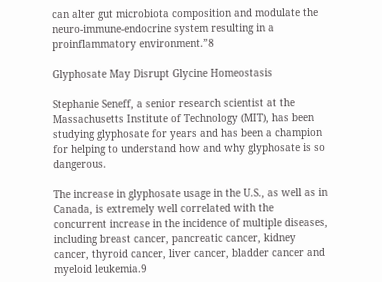can alter gut microbiota composition and modulate the neuro-immune-endocrine system resulting in a proinflammatory environment.”8

Glyphosate May Disrupt Glycine Homeostasis

Stephanie Seneff, a senior research scientist at the Massachusetts Institute of Technology (MIT), has been studying glyphosate for years and has been a champion for helping to understand how and why glyphosate is so dangerous.

The increase in glyphosate usage in the U.S., as well as in Canada, is extremely well correlated with the concurrent increase in the incidence of multiple diseases, including breast cancer, pancreatic cancer, kidney cancer, thyroid cancer, liver cancer, bladder cancer and myeloid leukemia.9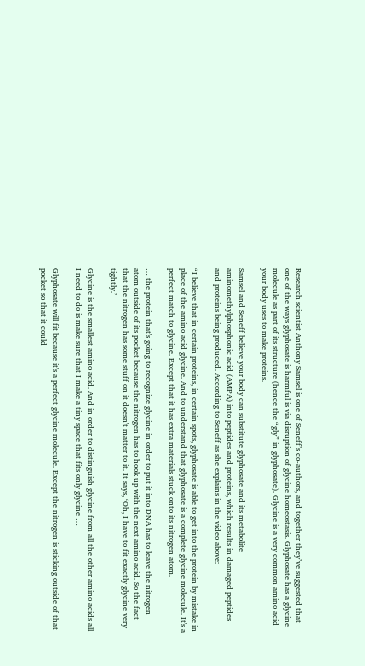Research scientist Anthony Samsel is one of Seneff’s co-authors, and together they’ve suggested that one of the ways glyphosate is harmful is via disruption of glycine homeostasis. Glyphosate has a glycine molecule as part of its structure (hence the “gly” in glyphosate). Glycine is a very common amino acid your body uses to make proteins.

Samsel and Seneff believe your body can substitute glyphosate and its metabolite aminomethylphosphonic acid (AMPA) into peptides and proteins, which results in damaged peptides and proteins being produced. According to Seneff as she explains in the video above:

“I believe that in certain proteins, in certain spots, glyphosate is able to get into the protein by mistake in place of the amino acid glycine. And to understand that glyphosate is a complete glycine molecule. It's a perfect match to glycine. Except that it has extra materials stuck onto its nitrogen atom.

… the protein that's going to recognize glycine in order to put it into DNA has to leave the nitrogen atom outside of its pocket because the nitrogen has to hook up with the next amino acid. So the fact that the nitrogen has some stuff on it doesn't matter to it. It says, ‘Oh, I have to fit exactly glycine very tightly.’

Glycine is the smallest amino acid. And in order to distinguish glycine from all the other amino acids all I need to do is make sure that I make a tiny space that fits only glycine …

Glyphosate will fit because it's a perfect glycine molecule. Except the nitrogen is sticking outside of that pocket so that it could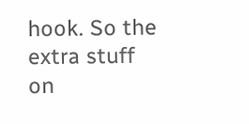hook. So the extra stuff on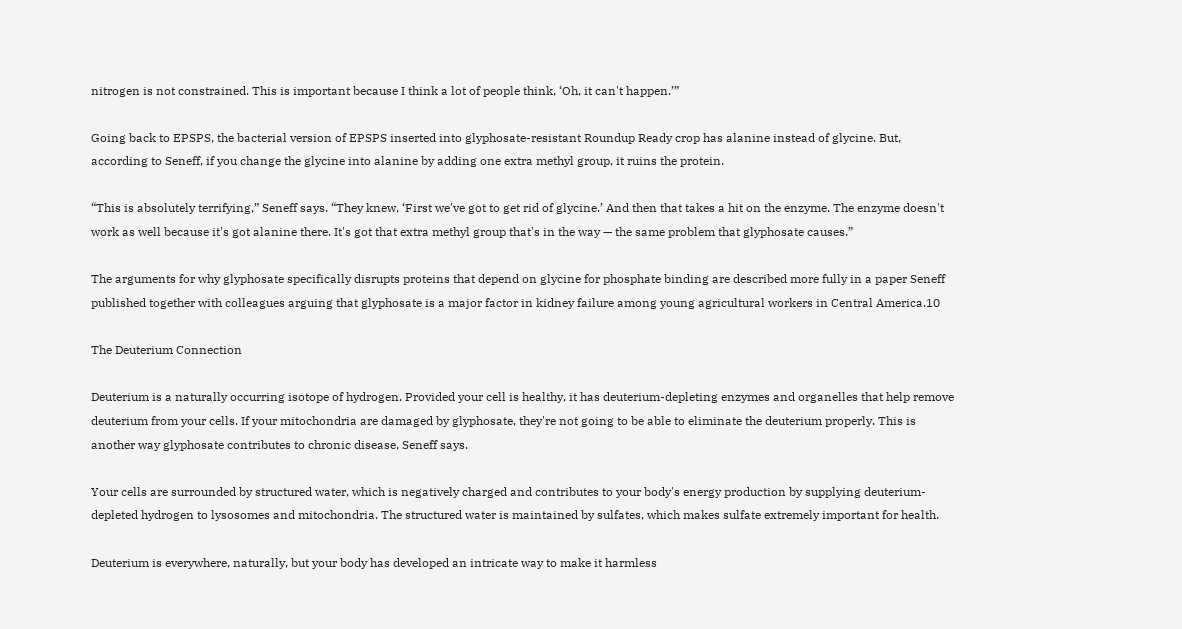nitrogen is not constrained. This is important because I think a lot of people think, ‘Oh, it can't happen.’”

Going back to EPSPS, the bacterial version of EPSPS inserted into glyphosate-resistant Roundup Ready crop has alanine instead of glycine. But, according to Seneff, if you change the glycine into alanine by adding one extra methyl group, it ruins the protein.

“This is absolutely terrifying,” Seneff says. “They knew, ‘First we've got to get rid of glycine.’ And then that takes a hit on the enzyme. The enzyme doesn't work as well because it's got alanine there. It's got that extra methyl group that's in the way — the same problem that glyphosate causes.”

The arguments for why glyphosate specifically disrupts proteins that depend on glycine for phosphate binding are described more fully in a paper Seneff published together with colleagues arguing that glyphosate is a major factor in kidney failure among young agricultural workers in Central America.10

The Deuterium Connection

Deuterium is a naturally occurring isotope of hydrogen. Provided your cell is healthy, it has deuterium-depleting enzymes and organelles that help remove deuterium from your cells. If your mitochondria are damaged by glyphosate, they're not going to be able to eliminate the deuterium properly. This is another way glyphosate contributes to chronic disease, Seneff says.

Your cells are surrounded by structured water, which is negatively charged and contributes to your body's energy production by supplying deuterium-depleted hydrogen to lysosomes and mitochondria. The structured water is maintained by sulfates, which makes sulfate extremely important for health.

Deuterium is everywhere, naturally, but your body has developed an intricate way to make it harmless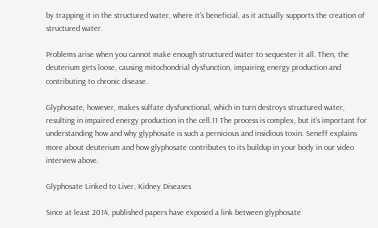by trapping it in the structured water, where it's beneficial, as it actually supports the creation of structured water.

Problems arise when you cannot make enough structured water to sequester it all. Then, the deuterium gets loose, causing mitochondrial dysfunction, impairing energy production and contributing to chronic disease.

Glyphosate, however, makes sulfate dysfunctional, which in turn destroys structured water, resulting in impaired energy production in the cell.11 The process is complex, but it’s important for understanding how and why glyphosate is such a pernicious and insidious toxin. Seneff explains more about deuterium and how glyphosate contributes to its buildup in your body in our video interview above.

Glyphosate Linked to Liver, Kidney Diseases

Since at least 2014, published papers have exposed a link between glyphosate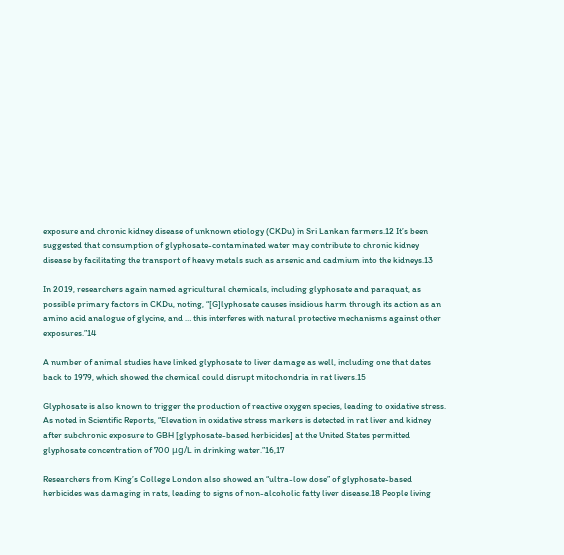exposure and chronic kidney disease of unknown etiology (CKDu) in Sri Lankan farmers.12 It’s been suggested that consumption of glyphosate-contaminated water may contribute to chronic kidney disease by facilitating the transport of heavy metals such as arsenic and cadmium into the kidneys.13

In 2019, researchers again named agricultural chemicals, including glyphosate and paraquat, as possible primary factors in CKDu, noting, “[G]lyphosate causes insidious harm through its action as an amino acid analogue of glycine, and … this interferes with natural protective mechanisms against other exposures.”14

A number of animal studies have linked glyphosate to liver damage as well, including one that dates back to 1979, which showed the chemical could disrupt mitochondria in rat livers.15

Glyphosate is also known to trigger the production of reactive oxygen species, leading to oxidative stress. As noted in Scientific Reports, “Elevation in oxidative stress markers is detected in rat liver and kidney after subchronic exposure to GBH [glyphosate-based herbicides] at the United States permitted glyphosate concentration of 700 μg/L in drinking water.”16,17

Researchers from King’s College London also showed an “ultra-low dose” of glyphosate-based herbicides was damaging in rats, leading to signs of non-alcoholic fatty liver disease.18 People living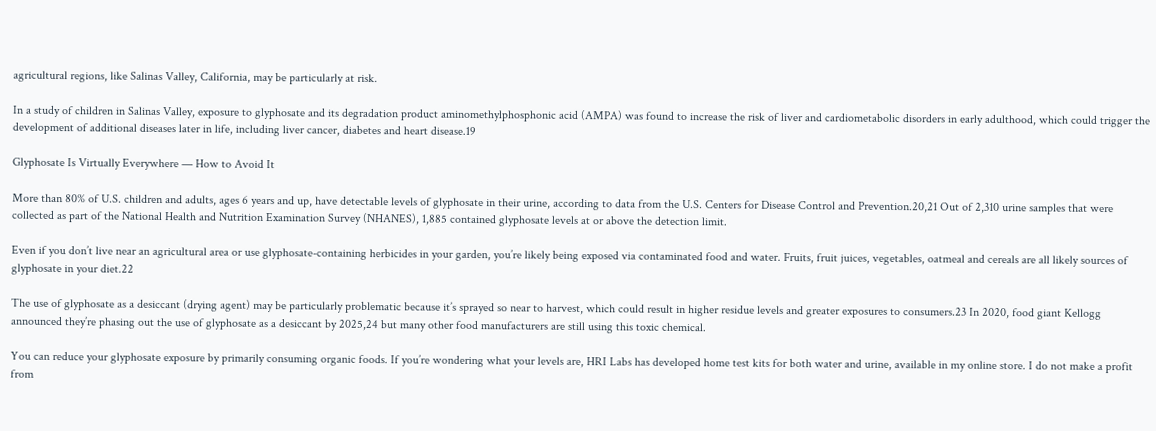agricultural regions, like Salinas Valley, California, may be particularly at risk.

In a study of children in Salinas Valley, exposure to glyphosate and its degradation product aminomethylphosphonic acid (AMPA) was found to increase the risk of liver and cardiometabolic disorders in early adulthood, which could trigger the development of additional diseases later in life, including liver cancer, diabetes and heart disease.19

Glyphosate Is Virtually Everywhere — How to Avoid It

More than 80% of U.S. children and adults, ages 6 years and up, have detectable levels of glyphosate in their urine, according to data from the U.S. Centers for Disease Control and Prevention.20,21 Out of 2,310 urine samples that were collected as part of the National Health and Nutrition Examination Survey (NHANES), 1,885 contained glyphosate levels at or above the detection limit.

Even if you don’t live near an agricultural area or use glyphosate-containing herbicides in your garden, you’re likely being exposed via contaminated food and water. Fruits, fruit juices, vegetables, oatmeal and cereals are all likely sources of glyphosate in your diet.22

The use of glyphosate as a desiccant (drying agent) may be particularly problematic because it’s sprayed so near to harvest, which could result in higher residue levels and greater exposures to consumers.23 In 2020, food giant Kellogg announced they’re phasing out the use of glyphosate as a desiccant by 2025,24 but many other food manufacturers are still using this toxic chemical.

You can reduce your glyphosate exposure by primarily consuming organic foods. If you’re wondering what your levels are, HRI Labs has developed home test kits for both water and urine, available in my online store. I do not make a profit from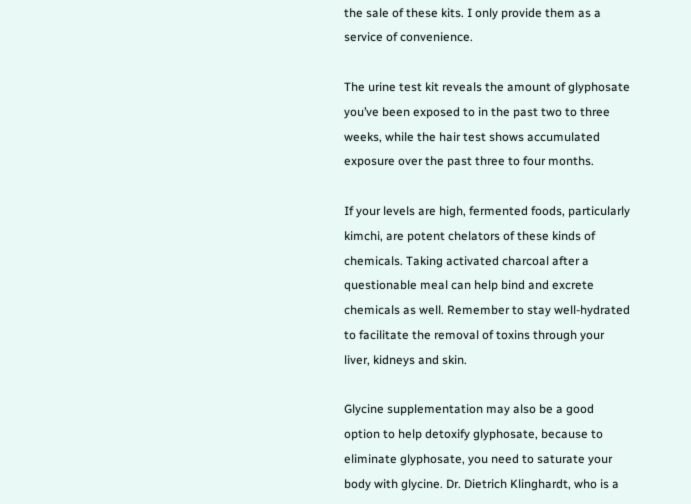the sale of these kits. I only provide them as a service of convenience.

The urine test kit reveals the amount of glyphosate you’ve been exposed to in the past two to three weeks, while the hair test shows accumulated exposure over the past three to four months.

If your levels are high, fermented foods, particularly kimchi, are potent chelators of these kinds of chemicals. Taking activated charcoal after a questionable meal can help bind and excrete chemicals as well. Remember to stay well-hydrated to facilitate the removal of toxins through your liver, kidneys and skin.

Glycine supplementation may also be a good option to help detoxify glyphosate, because to eliminate glyphosate, you need to saturate your body with glycine. Dr. Dietrich Klinghardt, who is a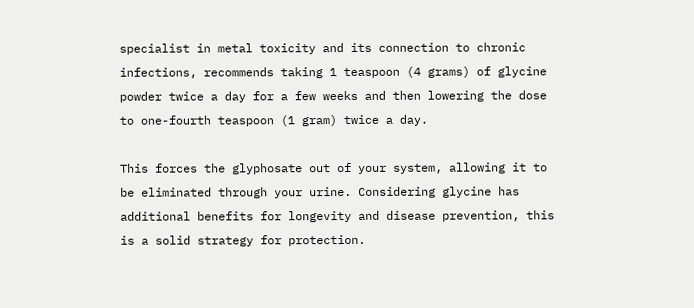specialist in metal toxicity and its connection to chronic infections, recommends taking 1 teaspoon (4 grams) of glycine powder twice a day for a few weeks and then lowering the dose to one-fourth teaspoon (1 gram) twice a day.

This forces the glyphosate out of your system, allowing it to be eliminated through your urine. Considering glycine has additional benefits for longevity and disease prevention, this is a solid strategy for protection.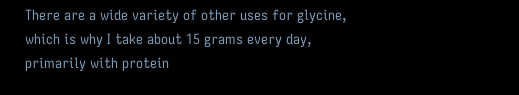There are a wide variety of other uses for glycine, which is why I take about 15 grams every day, primarily with protein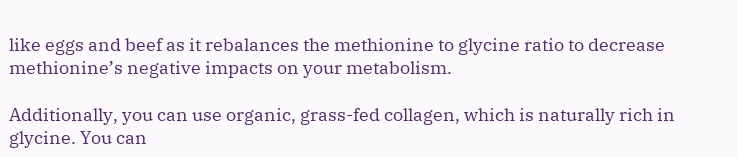like eggs and beef as it rebalances the methionine to glycine ratio to decrease methionine’s negative impacts on your metabolism.

Additionally, you can use organic, grass-fed collagen, which is naturally rich in glycine. You can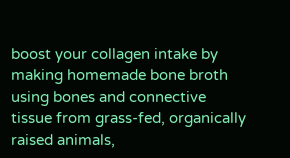boost your collagen intake by making homemade bone broth using bones and connective tissue from grass-fed, organically raised animals,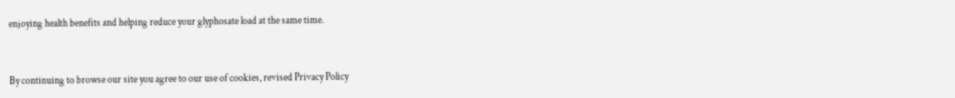enjoying health benefits and helping reduce your glyphosate load at the same time.


By continuing to browse our site you agree to our use of cookies, revised Privacy Policy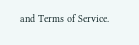and Terms of Service.